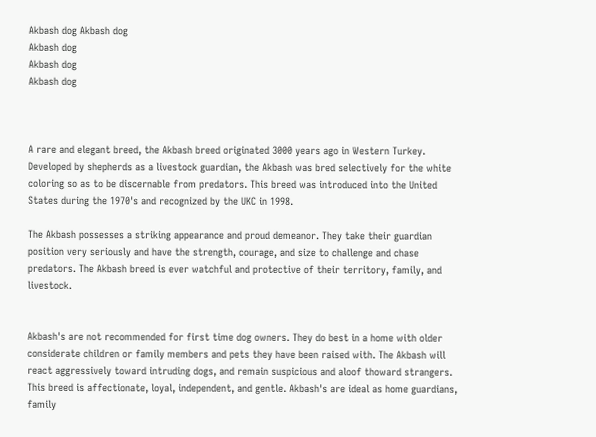Akbash dog Akbash dog
Akbash dog
Akbash dog
Akbash dog



A rare and elegant breed, the Akbash breed originated 3000 years ago in Western Turkey. Developed by shepherds as a livestock guardian, the Akbash was bred selectively for the white coloring so as to be discernable from predators. This breed was introduced into the United States during the 1970's and recognized by the UKC in 1998.

The Akbash possesses a striking appearance and proud demeanor. They take their guardian position very seriously and have the strength, courage, and size to challenge and chase predators. The Akbash breed is ever watchful and protective of their territory, family, and livestock.


Akbash's are not recommended for first time dog owners. They do best in a home with older considerate children or family members and pets they have been raised with. The Akbash will react aggressively toward intruding dogs, and remain suspicious and aloof thoward strangers. This breed is affectionate, loyal, independent, and gentle. Akbash's are ideal as home guardians, family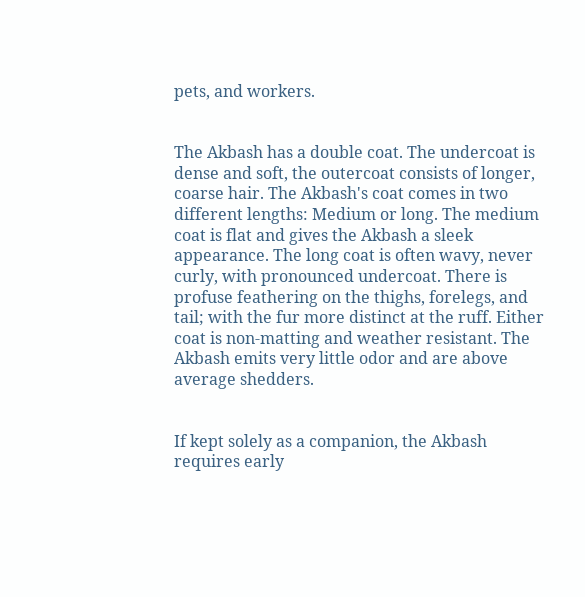pets, and workers.


The Akbash has a double coat. The undercoat is dense and soft, the outercoat consists of longer, coarse hair. The Akbash's coat comes in two different lengths: Medium or long. The medium coat is flat and gives the Akbash a sleek appearance. The long coat is often wavy, never curly, with pronounced undercoat. There is profuse feathering on the thighs, forelegs, and tail; with the fur more distinct at the ruff. Either coat is non-matting and weather resistant. The Akbash emits very little odor and are above average shedders.


If kept solely as a companion, the Akbash requires early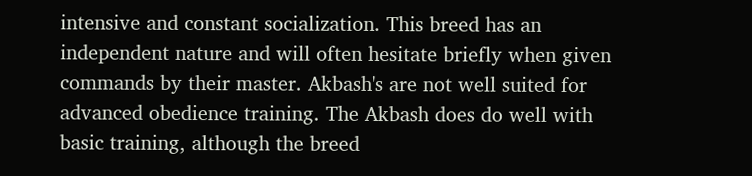intensive and constant socialization. This breed has an independent nature and will often hesitate briefly when given commands by their master. Akbash's are not well suited for advanced obedience training. The Akbash does do well with basic training, although the breed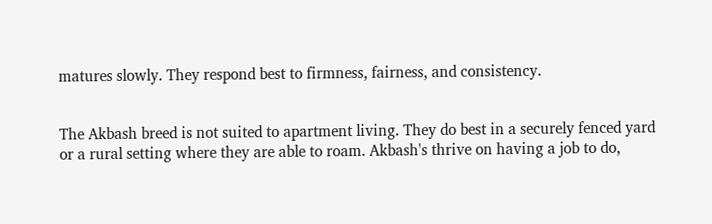matures slowly. They respond best to firmness, fairness, and consistency.


The Akbash breed is not suited to apartment living. They do best in a securely fenced yard or a rural setting where they are able to roam. Akbash's thrive on having a job to do,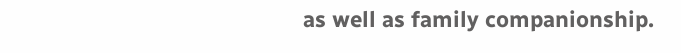as well as family companionship.